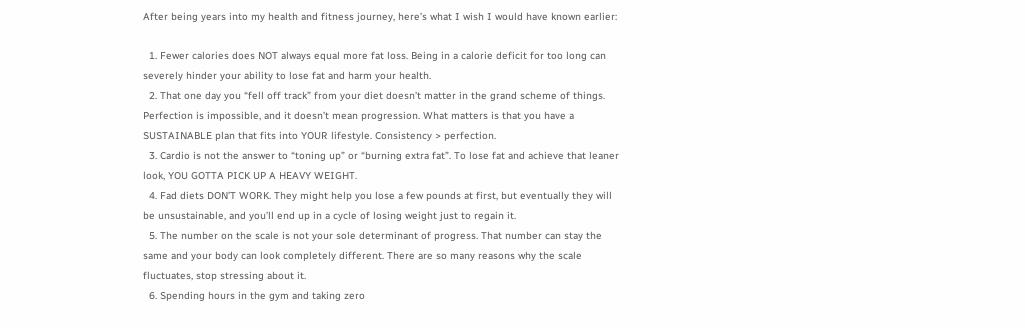After being years into my health and fitness journey, here’s what I wish I would have known earlier:

  1. Fewer calories does NOT always equal more fat loss. Being in a calorie deficit for too long can severely hinder your ability to lose fat and harm your health.
  2. That one day you “fell off track” from your diet doesn’t matter in the grand scheme of things. Perfection is impossible, and it doesn’t mean progression. What matters is that you have a SUSTAINABLE plan that fits into YOUR lifestyle. Consistency > perfection.
  3. Cardio is not the answer to “toning up” or “burning extra fat”. To lose fat and achieve that leaner look, YOU GOTTA PICK UP A HEAVY WEIGHT.
  4. Fad diets DON’T WORK. They might help you lose a few pounds at first, but eventually they will be unsustainable, and you’ll end up in a cycle of losing weight just to regain it.
  5. The number on the scale is not your sole determinant of progress. That number can stay the same and your body can look completely different. There are so many reasons why the scale fluctuates, stop stressing about it.
  6. Spending hours in the gym and taking zero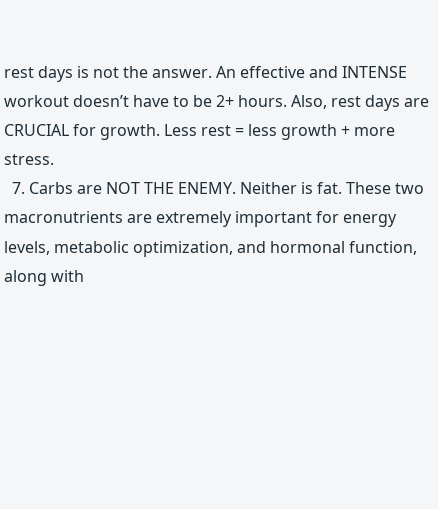rest days is not the answer. An effective and INTENSE workout doesn’t have to be 2+ hours. Also, rest days are CRUCIAL for growth. Less rest = less growth + more stress.
  7. Carbs are NOT THE ENEMY. Neither is fat. These two macronutrients are extremely important for energy levels, metabolic optimization, and hormonal function, along with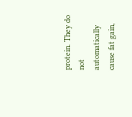protein. They do not automatically cause fat gain,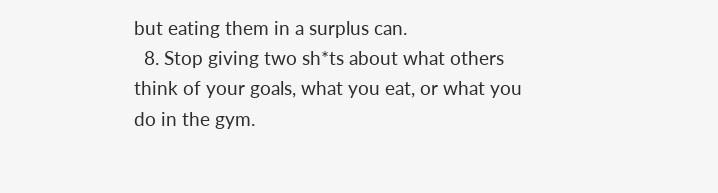but eating them in a surplus can.
  8. Stop giving two sh*ts about what others think of your goals, what you eat, or what you do in the gym.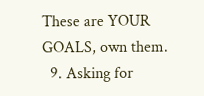These are YOUR GOALS, own them.
  9. Asking for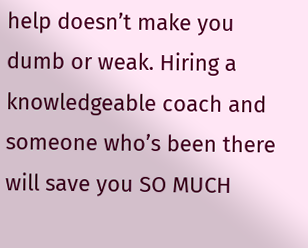help doesn’t make you dumb or weak. Hiring a knowledgeable coach and someone who’s been there will save you SO MUCH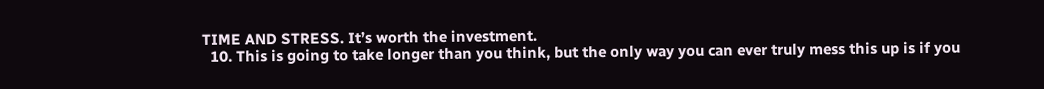TIME AND STRESS. It’s worth the investment.
  10. This is going to take longer than you think, but the only way you can ever truly mess this up is if you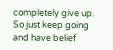completely give up. So just keep going and have belief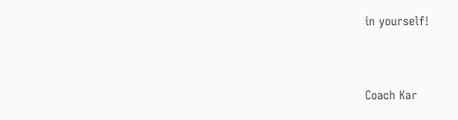in yourself!


Coach Kar